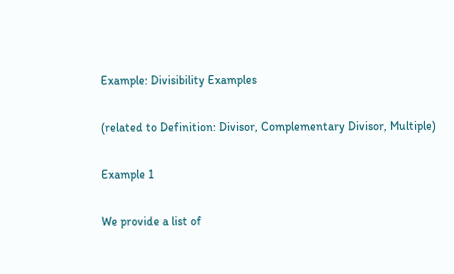Example: Divisibility Examples

(related to Definition: Divisor, Complementary Divisor, Multiple)

Example 1

We provide a list of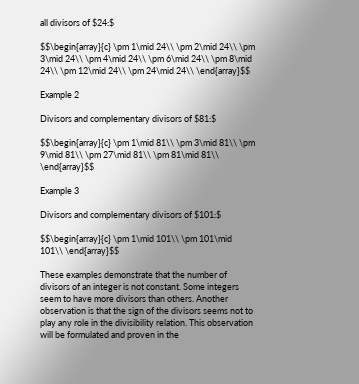all divisors of $24:$

$$\begin{array}{c} \pm 1\mid 24\\ \pm 2\mid 24\\ \pm 3\mid 24\\ \pm 4\mid 24\\ \pm 6\mid 24\\ \pm 8\mid 24\\ \pm 12\mid 24\\ \pm 24\mid 24\\ \end{array}$$

Example 2

Divisors and complementary divisors of $81:$

$$\begin{array}{c} \pm 1\mid 81\\ \pm 3\mid 81\\ \pm 9\mid 81\\ \pm 27\mid 81\\ \pm 81\mid 81\\ \end{array}$$

Example 3

Divisors and complementary divisors of $101:$

$$\begin{array}{c} \pm 1\mid 101\\ \pm 101\mid 101\\ \end{array}$$

These examples demonstrate that the number of divisors of an integer is not constant. Some integers seem to have more divisors than others. Another observation is that the sign of the divisors seems not to play any role in the divisibility relation. This observation will be formulated and proven in the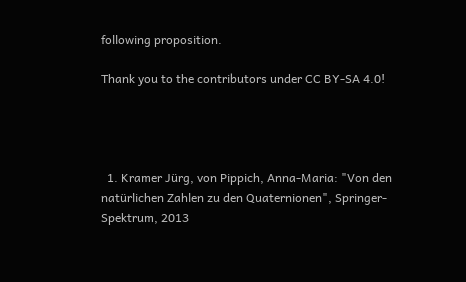following proposition.

Thank you to the contributors under CC BY-SA 4.0!




  1. Kramer Jürg, von Pippich, Anna-Maria: "Von den natürlichen Zahlen zu den Quaternionen", Springer-Spektrum, 2013